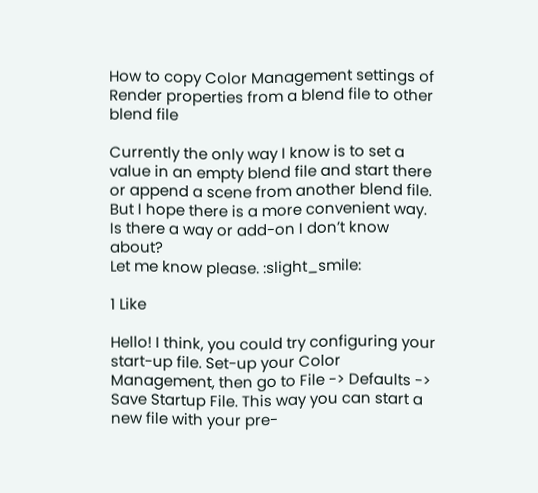How to copy Color Management settings of Render properties from a blend file to other blend file

Currently the only way I know is to set a value in an empty blend file and start there or append a scene from another blend file.
But I hope there is a more convenient way.
Is there a way or add-on I don’t know about?
Let me know please. :slight_smile:

1 Like

Hello! I think, you could try configuring your start-up file. Set-up your Color Management, then go to File -> Defaults -> Save Startup File. This way you can start a new file with your pre-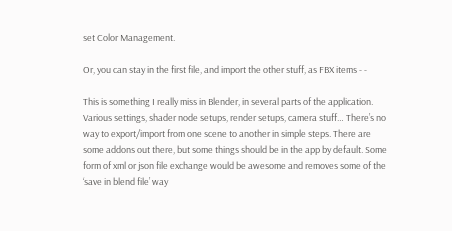set Color Management.

Or, you can stay in the first file, and import the other stuff, as FBX items - -

This is something I really miss in Blender, in several parts of the application.
Various settings, shader node setups, render setups, camera stuff… There’s no way to export/import from one scene to another in simple steps. There are some addons out there, but some things should be in the app by default. Some form of xml or json file exchange would be awesome and removes some of the ‘save in blend file’ way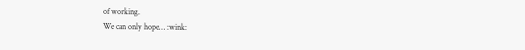of working.
We can only hope… :wink: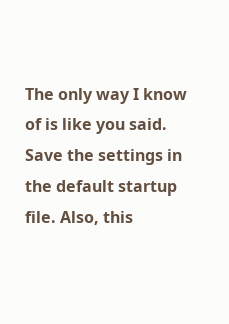The only way I know of is like you said. Save the settings in the default startup file. Also, this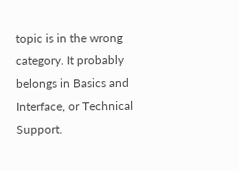topic is in the wrong category. It probably belongs in Basics and Interface, or Technical Support.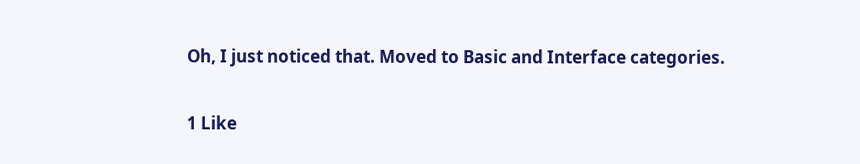Oh, I just noticed that. Moved to Basic and Interface categories.

1 Like